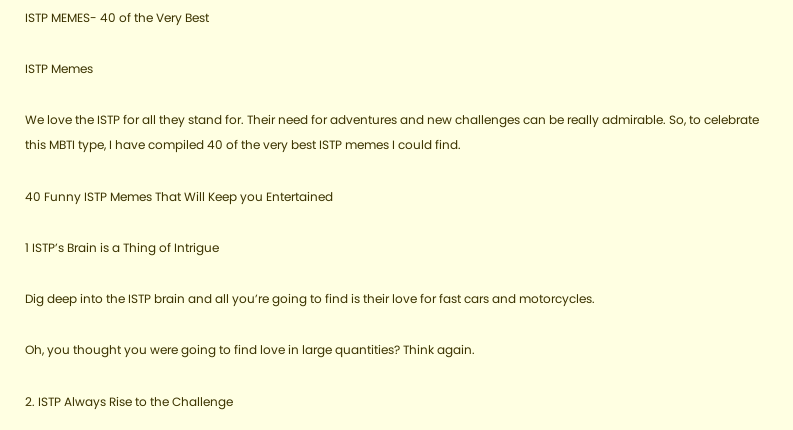ISTP MEMES- 40 of the Very Best

ISTP Memes

We love the ISTP for all they stand for. Their need for adventures and new challenges can be really admirable. So, to celebrate this MBTI type, I have compiled 40 of the very best ISTP memes I could find.

40 Funny ISTP Memes That Will Keep you Entertained

1 ISTP’s Brain is a Thing of Intrigue

Dig deep into the ISTP brain and all you’re going to find is their love for fast cars and motorcycles.

Oh, you thought you were going to find love in large quantities? Think again.

2. ISTP Always Rise to the Challenge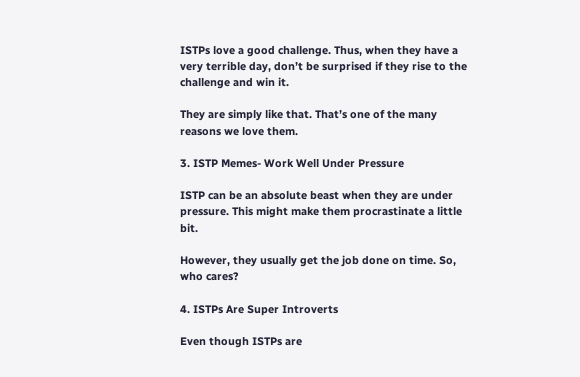ISTPs love a good challenge. Thus, when they have a very terrible day, don’t be surprised if they rise to the challenge and win it.

They are simply like that. That’s one of the many reasons we love them.

3. ISTP Memes- Work Well Under Pressure

ISTP can be an absolute beast when they are under pressure. This might make them procrastinate a little bit.

However, they usually get the job done on time. So, who cares?

4. ISTPs Are Super Introverts

Even though ISTPs are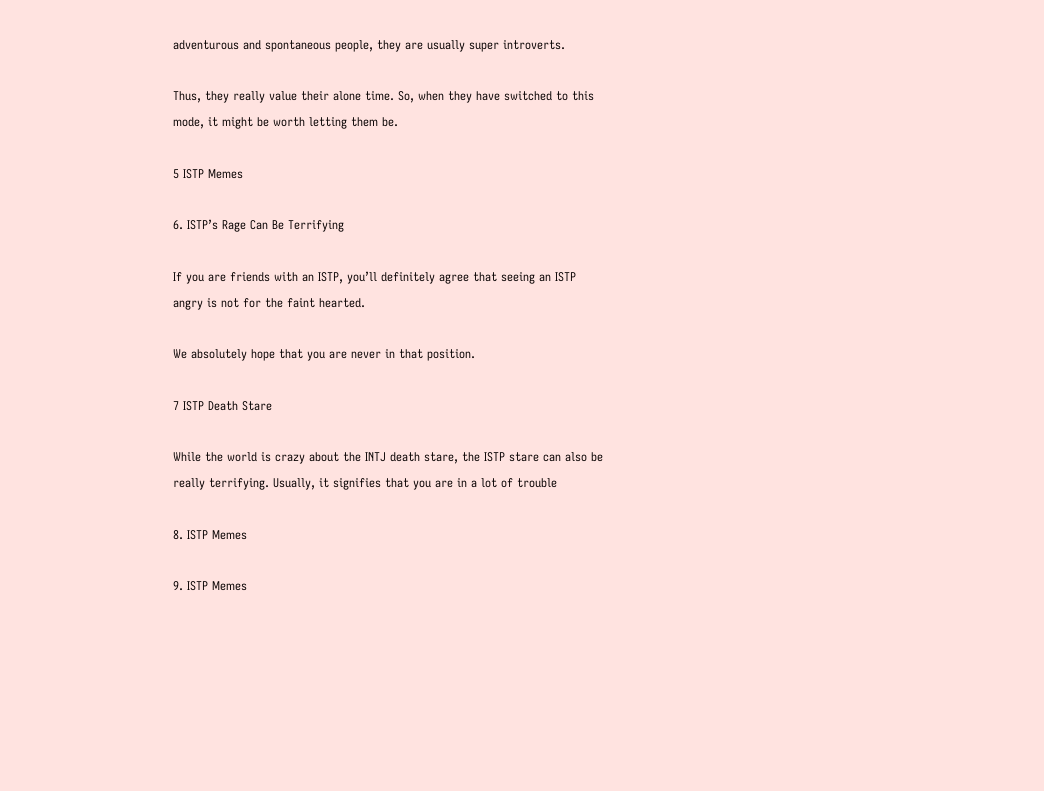adventurous and spontaneous people, they are usually super introverts.

Thus, they really value their alone time. So, when they have switched to this mode, it might be worth letting them be.

5 ISTP Memes

6. ISTP’s Rage Can Be Terrifying

If you are friends with an ISTP, you’ll definitely agree that seeing an ISTP angry is not for the faint hearted.

We absolutely hope that you are never in that position.

7 ISTP Death Stare

While the world is crazy about the INTJ death stare, the ISTP stare can also be really terrifying. Usually, it signifies that you are in a lot of trouble

8. ISTP Memes

9. ISTP Memes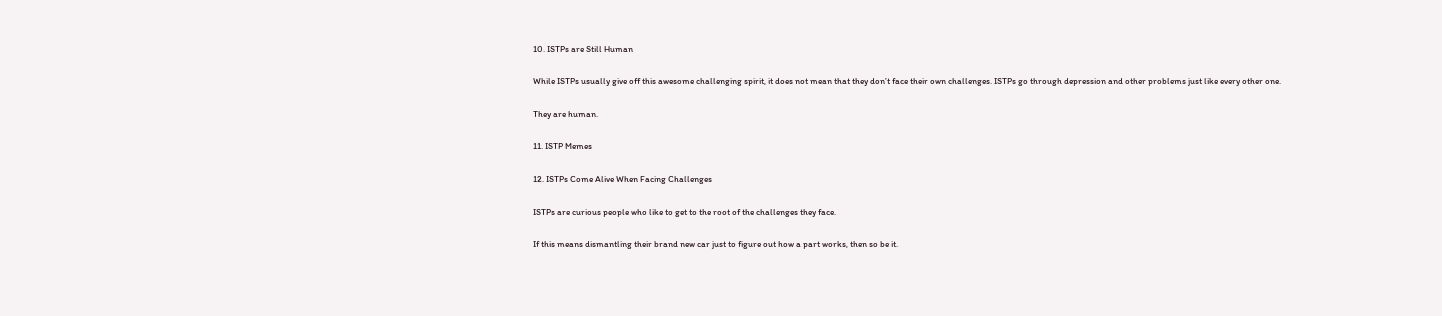10. ISTPs are Still Human

While ISTPs usually give off this awesome challenging spirit, it does not mean that they don’t face their own challenges. ISTPs go through depression and other problems just like every other one.

They are human.

11. ISTP Memes

12. ISTPs Come Alive When Facing Challenges

ISTPs are curious people who like to get to the root of the challenges they face.

If this means dismantling their brand new car just to figure out how a part works, then so be it.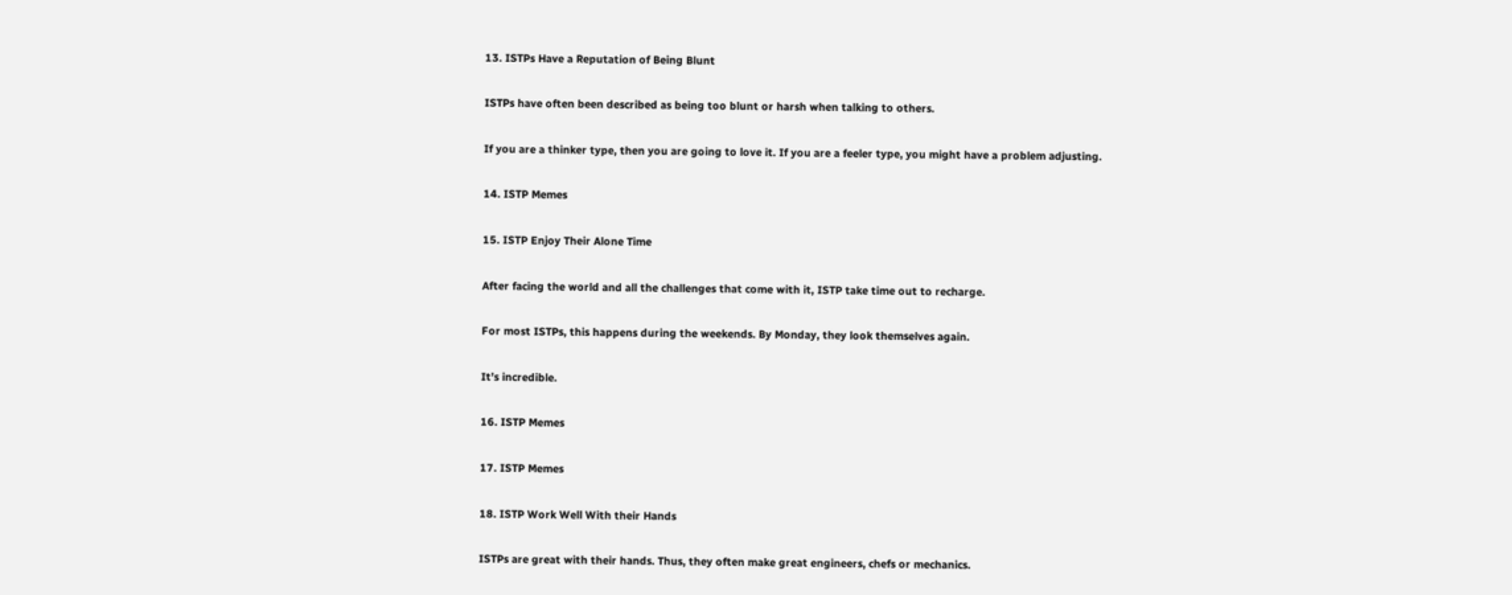13. ISTPs Have a Reputation of Being Blunt

ISTPs have often been described as being too blunt or harsh when talking to others.

If you are a thinker type, then you are going to love it. If you are a feeler type, you might have a problem adjusting.

14. ISTP Memes

15. ISTP Enjoy Their Alone Time

After facing the world and all the challenges that come with it, ISTP take time out to recharge.

For most ISTPs, this happens during the weekends. By Monday, they look themselves again.

It’s incredible.

16. ISTP Memes

17. ISTP Memes

18. ISTP Work Well With their Hands

ISTPs are great with their hands. Thus, they often make great engineers, chefs or mechanics.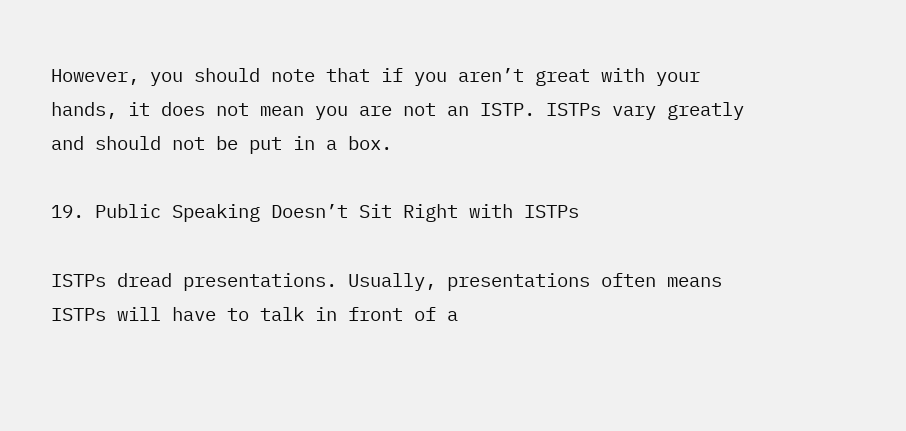However, you should note that if you aren’t great with your hands, it does not mean you are not an ISTP. ISTPs vary greatly and should not be put in a box.

19. Public Speaking Doesn’t Sit Right with ISTPs

ISTPs dread presentations. Usually, presentations often means ISTPs will have to talk in front of a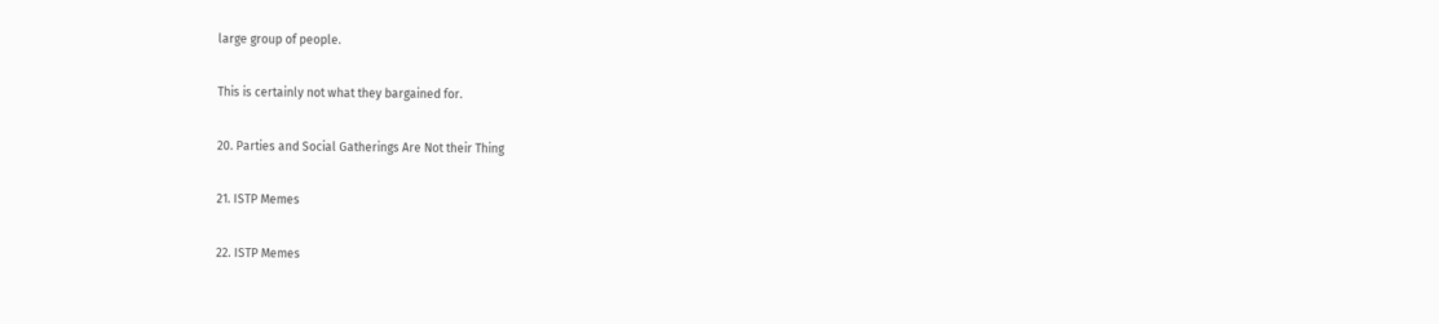large group of people.

This is certainly not what they bargained for.

20. Parties and Social Gatherings Are Not their Thing

21. ISTP Memes

22. ISTP Memes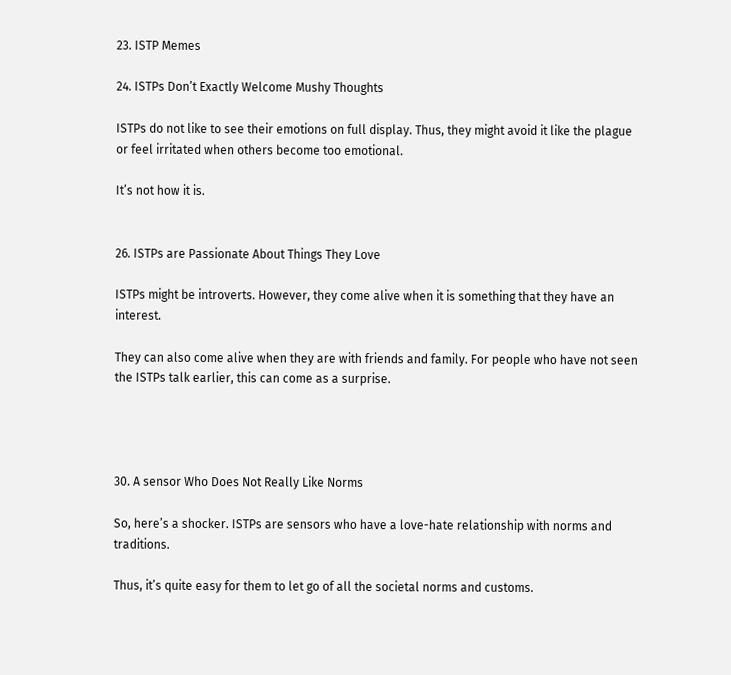23. ISTP Memes

24. ISTPs Don’t Exactly Welcome Mushy Thoughts

ISTPs do not like to see their emotions on full display. Thus, they might avoid it like the plague or feel irritated when others become too emotional.

It’s not how it is.


26. ISTPs are Passionate About Things They Love

ISTPs might be introverts. However, they come alive when it is something that they have an interest.

They can also come alive when they are with friends and family. For people who have not seen the ISTPs talk earlier, this can come as a surprise.




30. A sensor Who Does Not Really Like Norms

So, here’s a shocker. ISTPs are sensors who have a love-hate relationship with norms and traditions.

Thus, it’s quite easy for them to let go of all the societal norms and customs.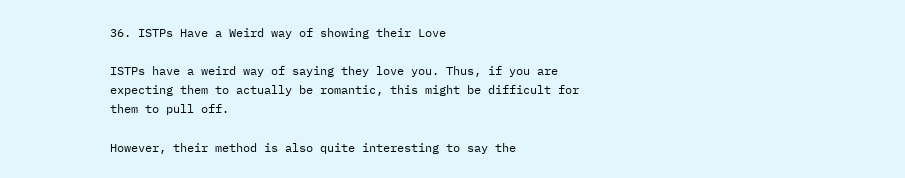36. ISTPs Have a Weird way of showing their Love

ISTPs have a weird way of saying they love you. Thus, if you are expecting them to actually be romantic, this might be difficult for them to pull off.

However, their method is also quite interesting to say the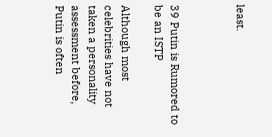least.



39 Putin is Rumored to be an ISTP

Although most celebrities have not taken a personality assessment before, Putin is often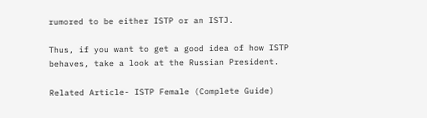rumored to be either ISTP or an ISTJ.

Thus, if you want to get a good idea of how ISTP behaves, take a look at the Russian President.

Related Article- ISTP Female (Complete Guide)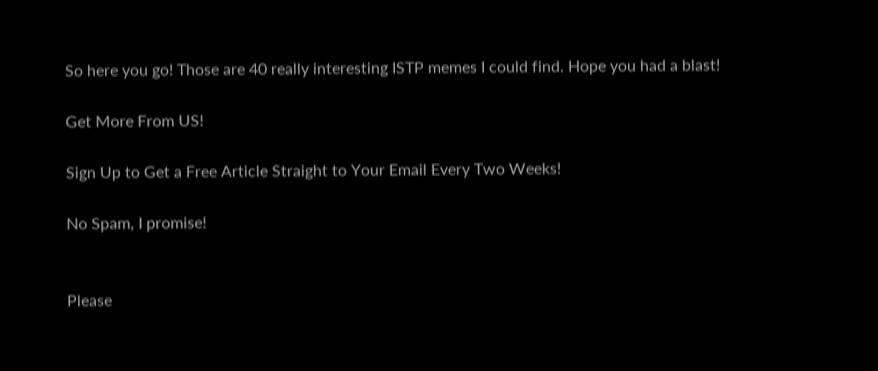So here you go! Those are 40 really interesting ISTP memes I could find. Hope you had a blast!

Get More From US!

Sign Up to Get a Free Article Straight to Your Email Every Two Weeks!

No Spam, I promise!


Please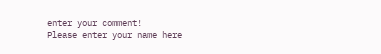enter your comment!
Please enter your name here